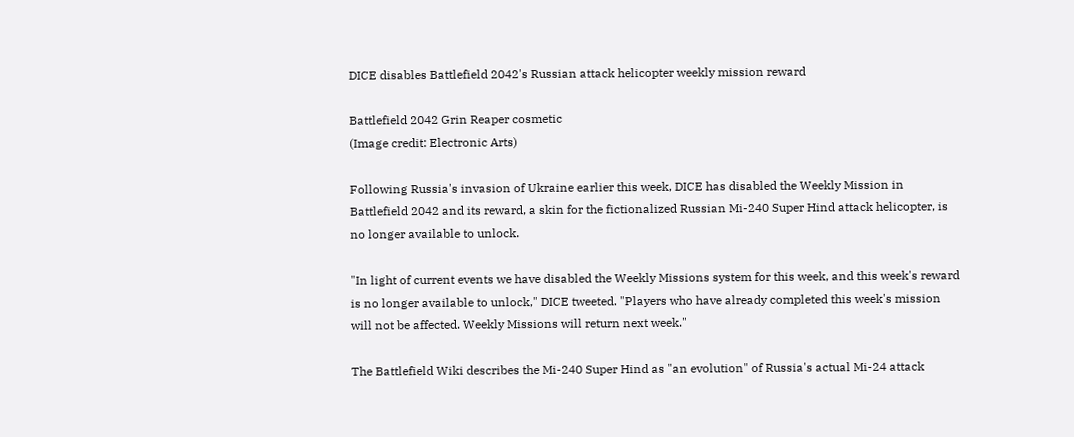DICE disables Battlefield 2042's Russian attack helicopter weekly mission reward

Battlefield 2042 Grin Reaper cosmetic
(Image credit: Electronic Arts)

Following Russia's invasion of Ukraine earlier this week, DICE has disabled the Weekly Mission in Battlefield 2042 and its reward, a skin for the fictionalized Russian Mi-240 Super Hind attack helicopter, is no longer available to unlock.

"In light of current events we have disabled the Weekly Missions system for this week, and this week's reward is no longer available to unlock," DICE tweeted. "Players who have already completed this week's mission will not be affected. Weekly Missions will return next week."

The Battlefield Wiki describes the Mi-240 Super Hind as "an evolution" of Russia's actual Mi-24 attack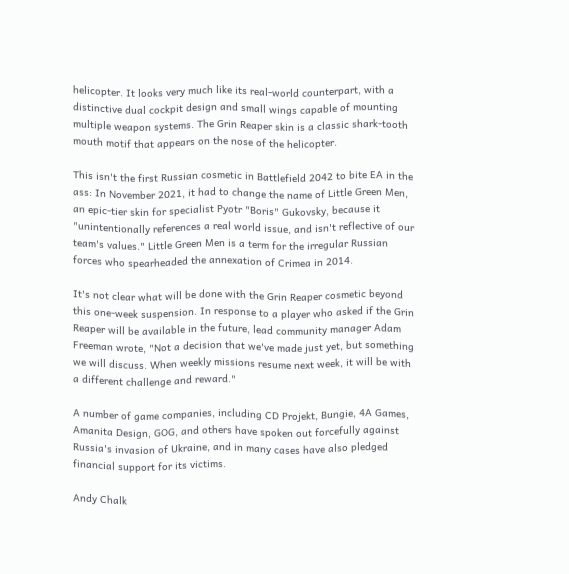helicopter. It looks very much like its real-world counterpart, with a distinctive dual cockpit design and small wings capable of mounting multiple weapon systems. The Grin Reaper skin is a classic shark-tooth mouth motif that appears on the nose of the helicopter.

This isn't the first Russian cosmetic in Battlefield 2042 to bite EA in the ass: In November 2021, it had to change the name of Little Green Men, an epic-tier skin for specialist Pyotr "Boris" Gukovsky, because it "unintentionally references a real world issue, and isn't reflective of our team's values." Little Green Men is a term for the irregular Russian forces who spearheaded the annexation of Crimea in 2014.

It's not clear what will be done with the Grin Reaper cosmetic beyond this one-week suspension. In response to a player who asked if the Grin Reaper will be available in the future, lead community manager Adam Freeman wrote, "Not a decision that we've made just yet, but something we will discuss. When weekly missions resume next week, it will be with a different challenge and reward."

A number of game companies, including CD Projekt, Bungie, 4A Games, Amanita Design, GOG, and others have spoken out forcefully against Russia's invasion of Ukraine, and in many cases have also pledged financial support for its victims.

Andy Chalk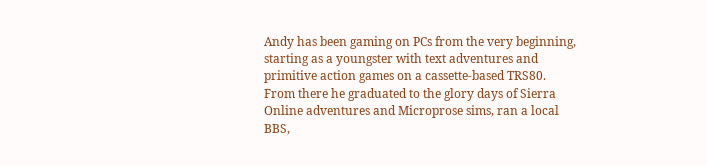Andy has been gaming on PCs from the very beginning, starting as a youngster with text adventures and primitive action games on a cassette-based TRS80. From there he graduated to the glory days of Sierra Online adventures and Microprose sims, ran a local BBS,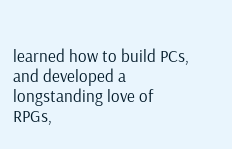learned how to build PCs, and developed a longstanding love of RPGs,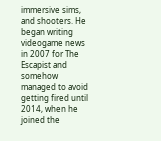immersive sims, and shooters. He began writing videogame news in 2007 for The Escapist and somehow managed to avoid getting fired until 2014, when he joined the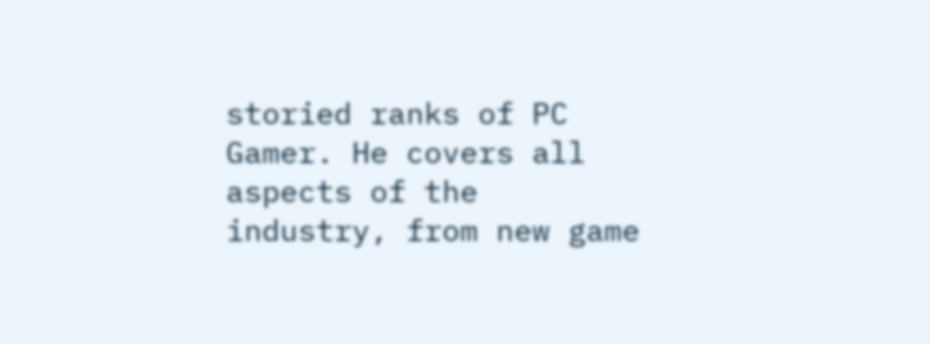storied ranks of PC Gamer. He covers all aspects of the industry, from new game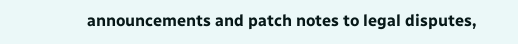announcements and patch notes to legal disputes,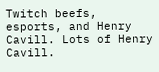Twitch beefs, esports, and Henry Cavill. Lots of Henry Cavill.